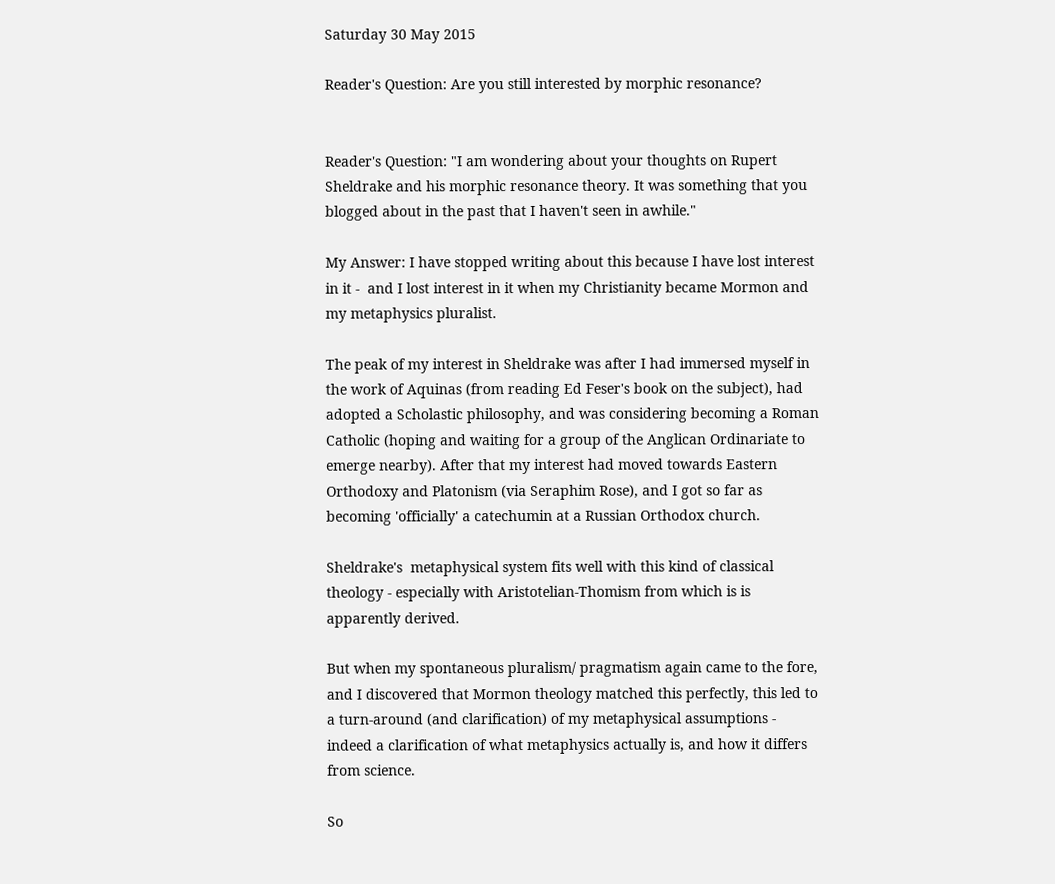Saturday 30 May 2015

Reader's Question: Are you still interested by morphic resonance?


Reader's Question: "I am wondering about your thoughts on Rupert Sheldrake and his morphic resonance theory. It was something that you blogged about in the past that I haven't seen in awhile."

My Answer: I have stopped writing about this because I have lost interest in it -  and I lost interest in it when my Christianity became Mormon and my metaphysics pluralist.

The peak of my interest in Sheldrake was after I had immersed myself in the work of Aquinas (from reading Ed Feser's book on the subject), had adopted a Scholastic philosophy, and was considering becoming a Roman Catholic (hoping and waiting for a group of the Anglican Ordinariate to emerge nearby). After that my interest had moved towards Eastern Orthodoxy and Platonism (via Seraphim Rose), and I got so far as becoming 'officially' a catechumin at a Russian Orthodox church.

Sheldrake's  metaphysical system fits well with this kind of classical theology - especially with Aristotelian-Thomism from which is is apparently derived.

But when my spontaneous pluralism/ pragmatism again came to the fore, and I discovered that Mormon theology matched this perfectly, this led to a turn-around (and clarification) of my metaphysical assumptions - indeed a clarification of what metaphysics actually is, and how it differs from science.

So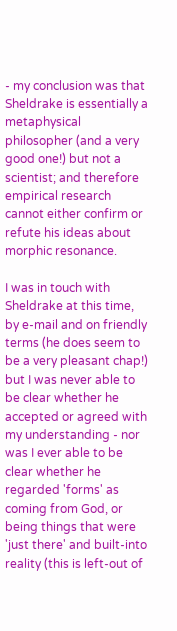- my conclusion was that Sheldrake is essentially a metaphysical philosopher (and a very good one!) but not a scientist; and therefore empirical research cannot either confirm or refute his ideas about morphic resonance.

I was in touch with Sheldrake at this time, by e-mail and on friendly terms (he does seem to be a very pleasant chap!) but I was never able to be clear whether he accepted or agreed with my understanding - nor was I ever able to be clear whether he regarded 'forms' as coming from God, or being things that were 'just there' and built-into reality (this is left-out of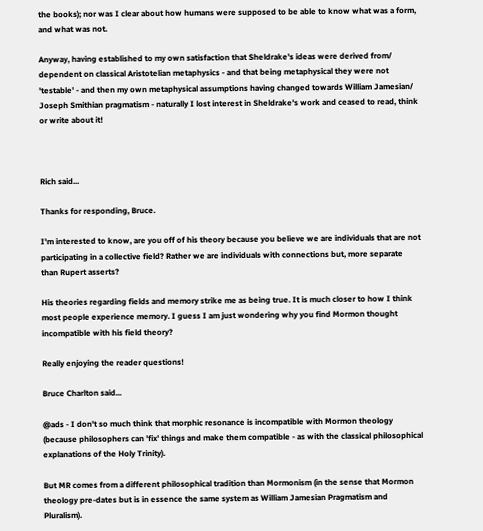the books); nor was I clear about how humans were supposed to be able to know what was a form, and what was not.

Anyway, having established to my own satisfaction that Sheldrake's ideas were derived from/ dependent on classical Aristotelian metaphysics - and that being metaphysical they were not 'testable' - and then my own metaphysical assumptions having changed towards William Jamesian/ Joseph Smithian pragmatism - naturally I lost interest in Sheldrake's work and ceased to read, think or write about it!



Rich said...

Thanks for responding, Bruce.

I'm interested to know, are you off of his theory because you believe we are individuals that are not participating in a collective field? Rather we are individuals with connections but, more separate than Rupert asserts?

His theories regarding fields and memory strike me as being true. It is much closer to how I think most people experience memory. I guess I am just wondering why you find Mormon thought incompatible with his field theory?

Really enjoying the reader questions!

Bruce Charlton said...

@ads - I don't so much think that morphic resonance is incompatible with Mormon theology (because philosophers can 'fix' things and make them compatible - as with the classical philosophical explanations of the Holy Trinity).

But MR comes from a different philosophical tradition than Mormonism (in the sense that Mormon theology pre-dates but is in essence the same system as William Jamesian Pragmatism and Pluralism).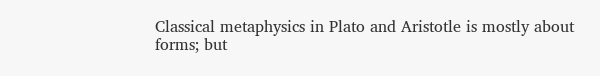Classical metaphysics in Plato and Aristotle is mostly about forms; but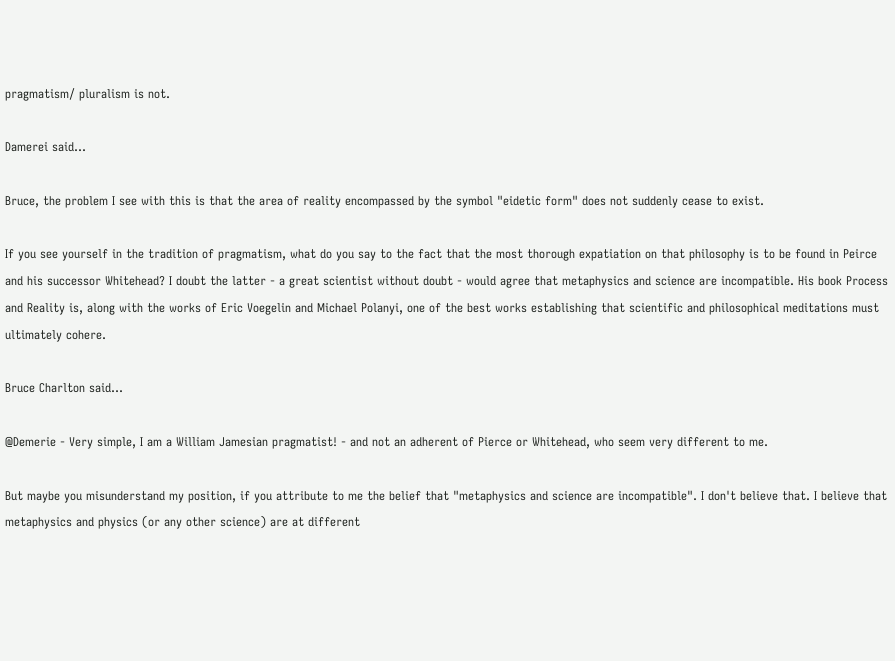pragmatism/ pluralism is not.

Damerei said...

Bruce, the problem I see with this is that the area of reality encompassed by the symbol "eidetic form" does not suddenly cease to exist.

If you see yourself in the tradition of pragmatism, what do you say to the fact that the most thorough expatiation on that philosophy is to be found in Peirce and his successor Whitehead? I doubt the latter - a great scientist without doubt - would agree that metaphysics and science are incompatible. His book Process and Reality is, along with the works of Eric Voegelin and Michael Polanyi, one of the best works establishing that scientific and philosophical meditations must ultimately cohere.

Bruce Charlton said...

@Demerie - Very simple, I am a William Jamesian pragmatist! - and not an adherent of Pierce or Whitehead, who seem very different to me.

But maybe you misunderstand my position, if you attribute to me the belief that "metaphysics and science are incompatible". I don't believe that. I believe that metaphysics and physics (or any other science) are at different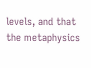levels, and that the metaphysics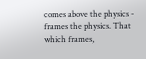comes above the physics - frames the physics. That which frames,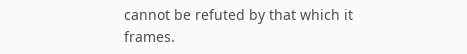cannot be refuted by that which it frames.